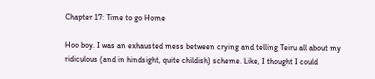Chapter 17: Time to go Home

Hoo boy. I was an exhausted mess between crying and telling Teiru all about my ridiculous (and in hindsight, quite childish) scheme. Like, I thought I could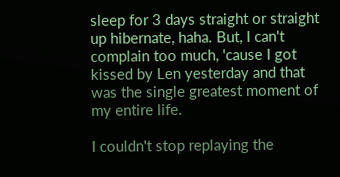sleep for 3 days straight or straight up hibernate, haha. But, I can't complain too much, 'cause I got kissed by Len yesterday and that was the single greatest moment of my entire life.

I couldn't stop replaying the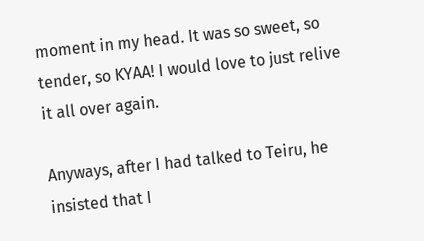moment in my head. It was so sweet, so tender, so KYAA! I would love to just relive it all over again.

Anyways, after I had talked to Teiru, he insisted that I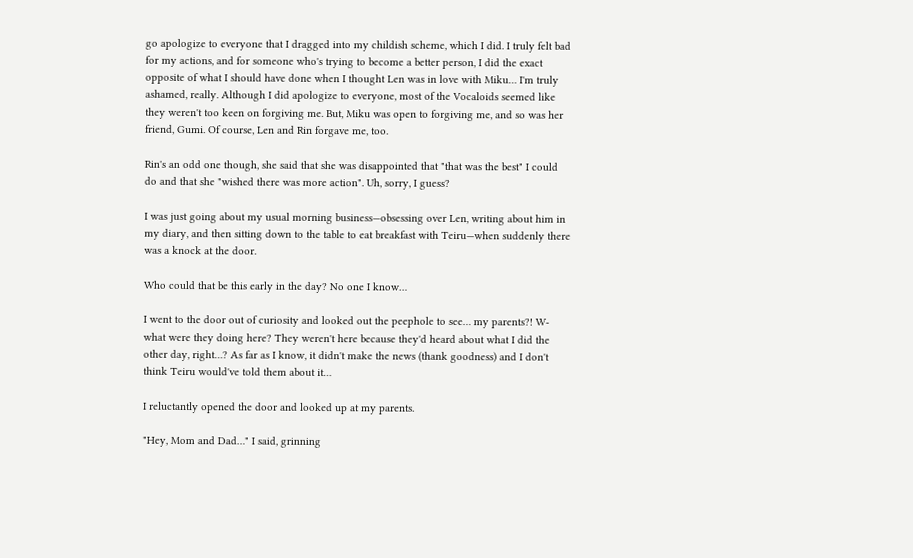go apologize to everyone that I dragged into my childish scheme, which I did. I truly felt bad for my actions, and for someone who's trying to become a better person, I did the exact opposite of what I should have done when I thought Len was in love with Miku… I'm truly ashamed, really. Although I did apologize to everyone, most of the Vocaloids seemed like they weren't too keen on forgiving me. But, Miku was open to forgiving me, and so was her friend, Gumi. Of course, Len and Rin forgave me, too.

Rin's an odd one though, she said that she was disappointed that "that was the best" I could do and that she "wished there was more action". Uh, sorry, I guess?

I was just going about my usual morning business—obsessing over Len, writing about him in my diary, and then sitting down to the table to eat breakfast with Teiru—when suddenly there was a knock at the door.

Who could that be this early in the day? No one I know…

I went to the door out of curiosity and looked out the peephole to see… my parents?! W-what were they doing here? They weren't here because they'd heard about what I did the other day, right…? As far as I know, it didn't make the news (thank goodness) and I don't think Teiru would've told them about it…

I reluctantly opened the door and looked up at my parents.

"Hey, Mom and Dad…" I said, grinning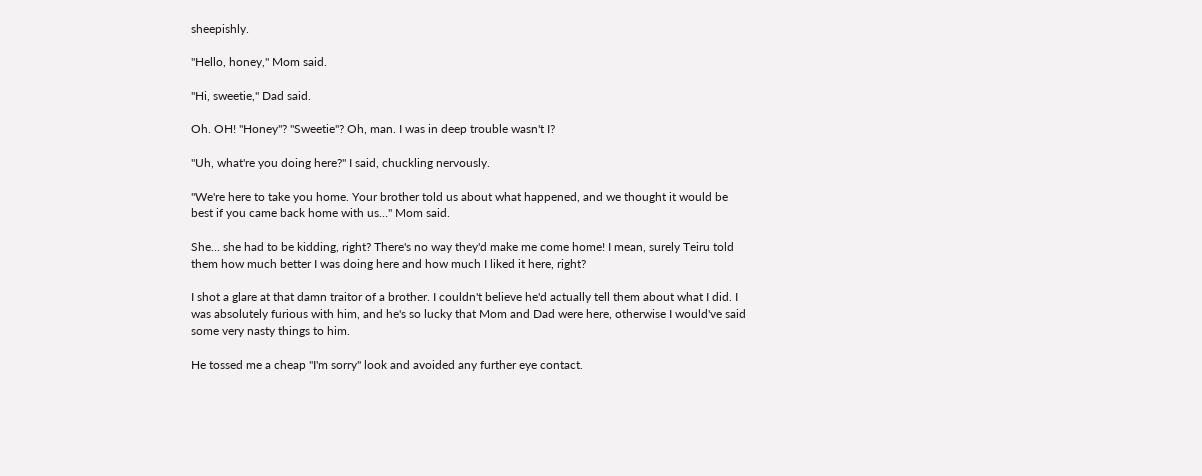sheepishly.

"Hello, honey," Mom said.

"Hi, sweetie," Dad said.

Oh. OH! "Honey"? "Sweetie"? Oh, man. I was in deep trouble wasn't I?

"Uh, what're you doing here?" I said, chuckling nervously.

"We're here to take you home. Your brother told us about what happened, and we thought it would be best if you came back home with us…" Mom said.

She… she had to be kidding, right? There's no way they'd make me come home! I mean, surely Teiru told them how much better I was doing here and how much I liked it here, right?

I shot a glare at that damn traitor of a brother. I couldn't believe he'd actually tell them about what I did. I was absolutely furious with him, and he's so lucky that Mom and Dad were here, otherwise I would've said some very nasty things to him.

He tossed me a cheap "I'm sorry" look and avoided any further eye contact.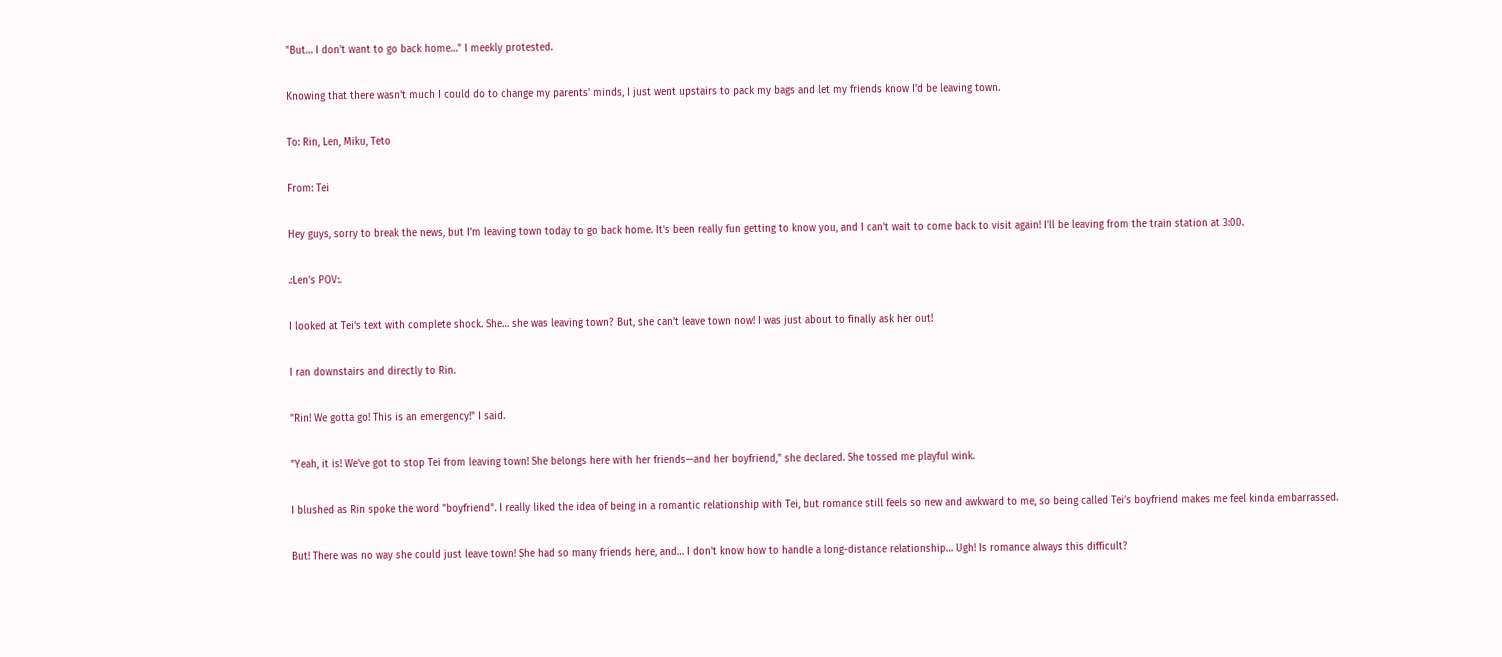"But… I don't want to go back home…" I meekly protested.

Knowing that there wasn't much I could do to change my parents' minds, I just went upstairs to pack my bags and let my friends know I'd be leaving town.

To: Rin, Len, Miku, Teto

From: Tei

Hey guys, sorry to break the news, but I'm leaving town today to go back home. It's been really fun getting to know you, and I can't wait to come back to visit again! I'll be leaving from the train station at 3:00.

.:Len's POV:.

I looked at Tei's text with complete shock. She… she was leaving town? But, she can't leave town now! I was just about to finally ask her out!

I ran downstairs and directly to Rin.

"Rin! We gotta go! This is an emergency!" I said.

"Yeah, it is! We've got to stop Tei from leaving town! She belongs here with her friends—and her boyfriend," she declared. She tossed me playful wink.

I blushed as Rin spoke the word "boyfriend". I really liked the idea of being in a romantic relationship with Tei, but romance still feels so new and awkward to me, so being called Tei's boyfriend makes me feel kinda embarrassed.

But! There was no way she could just leave town! She had so many friends here, and… I don't know how to handle a long-distance relationship… Ugh! Is romance always this difficult?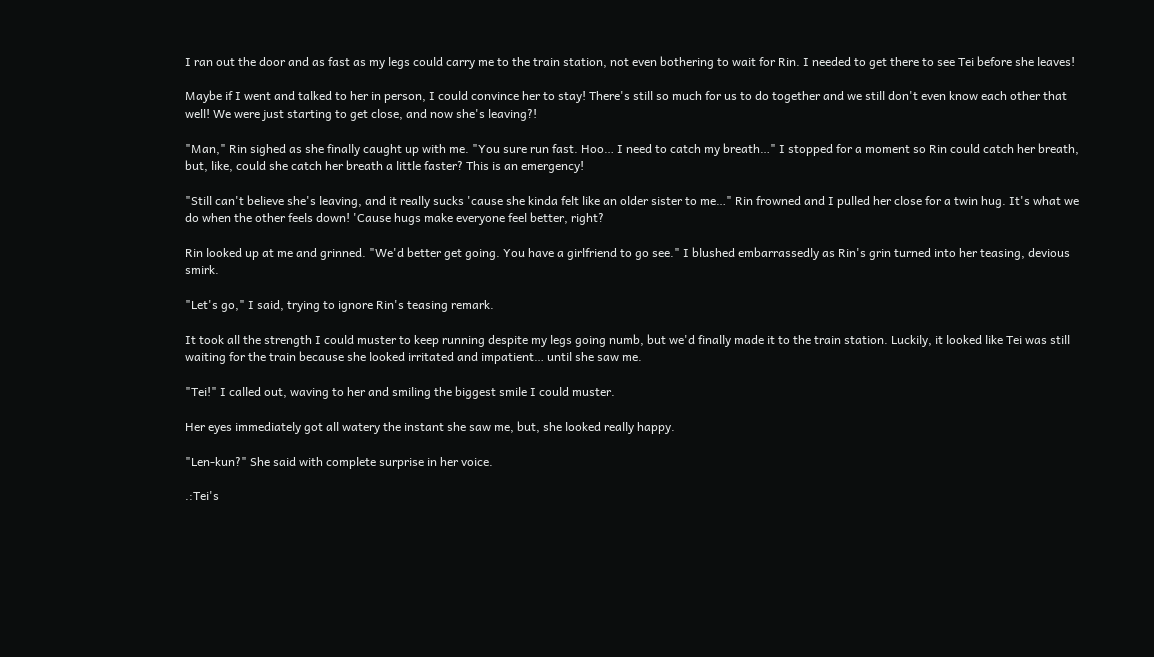I ran out the door and as fast as my legs could carry me to the train station, not even bothering to wait for Rin. I needed to get there to see Tei before she leaves!

Maybe if I went and talked to her in person, I could convince her to stay! There's still so much for us to do together and we still don't even know each other that well! We were just starting to get close, and now she's leaving?!

"Man," Rin sighed as she finally caught up with me. "You sure run fast. Hoo… I need to catch my breath…" I stopped for a moment so Rin could catch her breath, but, like, could she catch her breath a little faster? This is an emergency!

"Still can't believe she's leaving, and it really sucks 'cause she kinda felt like an older sister to me…" Rin frowned and I pulled her close for a twin hug. It's what we do when the other feels down! 'Cause hugs make everyone feel better, right?

Rin looked up at me and grinned. "We'd better get going. You have a girlfriend to go see." I blushed embarrassedly as Rin's grin turned into her teasing, devious smirk.

"Let's go," I said, trying to ignore Rin's teasing remark.

It took all the strength I could muster to keep running despite my legs going numb, but we'd finally made it to the train station. Luckily, it looked like Tei was still waiting for the train because she looked irritated and impatient… until she saw me.

"Tei!" I called out, waving to her and smiling the biggest smile I could muster.

Her eyes immediately got all watery the instant she saw me, but, she looked really happy.

"Len-kun?" She said with complete surprise in her voice.

.:Tei's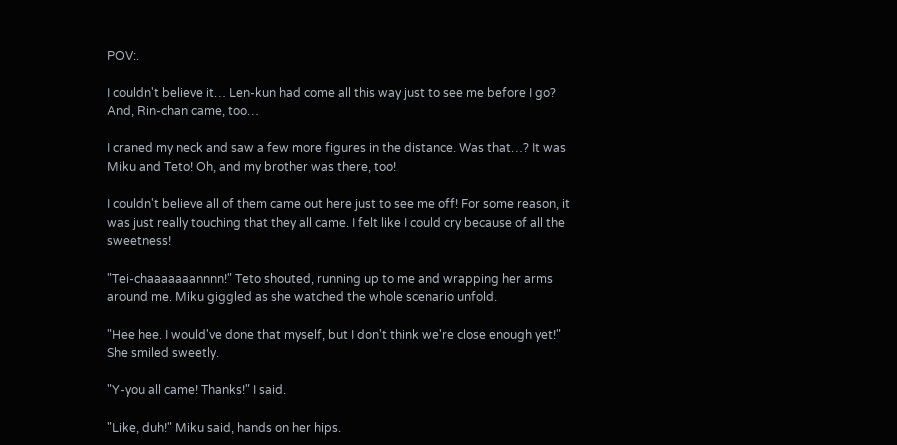POV:.

I couldn't believe it… Len-kun had come all this way just to see me before I go? And, Rin-chan came, too…

I craned my neck and saw a few more figures in the distance. Was that…? It was Miku and Teto! Oh, and my brother was there, too!

I couldn't believe all of them came out here just to see me off! For some reason, it was just really touching that they all came. I felt like I could cry because of all the sweetness!

"Tei-chaaaaaaannnn!" Teto shouted, running up to me and wrapping her arms around me. Miku giggled as she watched the whole scenario unfold.

"Hee hee. I would've done that myself, but I don't think we're close enough yet!" She smiled sweetly.

"Y-you all came! Thanks!" I said.

"Like, duh!" Miku said, hands on her hips.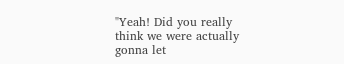"Yeah! Did you really think we were actually gonna let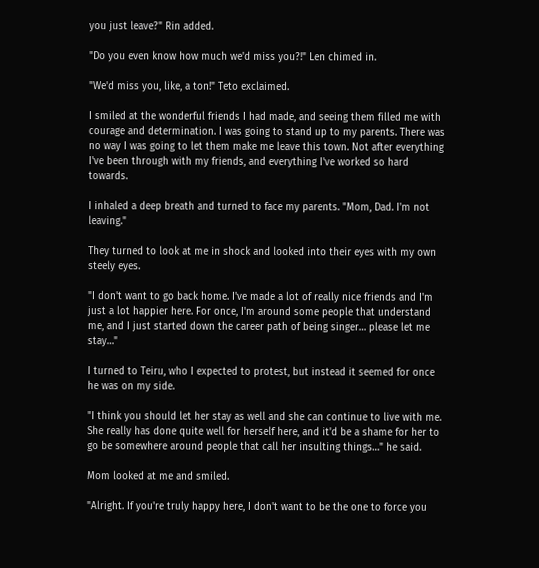you just leave?" Rin added.

"Do you even know how much we'd miss you?!" Len chimed in.

"We'd miss you, like, a ton!" Teto exclaimed.

I smiled at the wonderful friends I had made, and seeing them filled me with courage and determination. I was going to stand up to my parents. There was no way I was going to let them make me leave this town. Not after everything I've been through with my friends, and everything I've worked so hard towards.

I inhaled a deep breath and turned to face my parents. "Mom, Dad. I'm not leaving."

They turned to look at me in shock and looked into their eyes with my own steely eyes.

"I don't want to go back home. I've made a lot of really nice friends and I'm just a lot happier here. For once, I'm around some people that understand me, and I just started down the career path of being singer… please let me stay…"

I turned to Teiru, who I expected to protest, but instead it seemed for once he was on my side.

"I think you should let her stay as well and she can continue to live with me. She really has done quite well for herself here, and it'd be a shame for her to go be somewhere around people that call her insulting things…" he said.

Mom looked at me and smiled.

"Alright. If you're truly happy here, I don't want to be the one to force you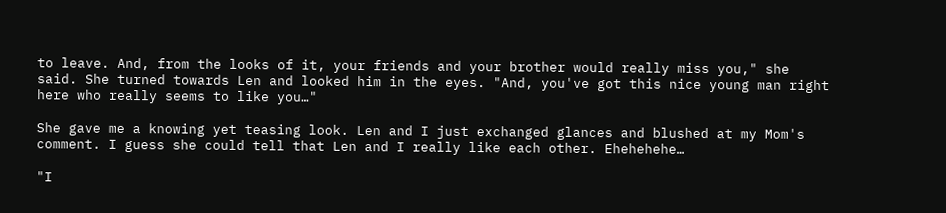to leave. And, from the looks of it, your friends and your brother would really miss you," she said. She turned towards Len and looked him in the eyes. "And, you've got this nice young man right here who really seems to like you…"

She gave me a knowing yet teasing look. Len and I just exchanged glances and blushed at my Mom's comment. I guess she could tell that Len and I really like each other. Ehehehehe…

"I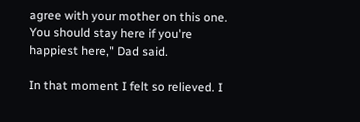agree with your mother on this one. You should stay here if you're happiest here," Dad said.

In that moment I felt so relieved. I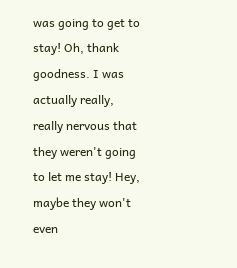was going to get to stay! Oh, thank goodness. I was actually really, really nervous that they weren't going to let me stay! Hey, maybe they won't even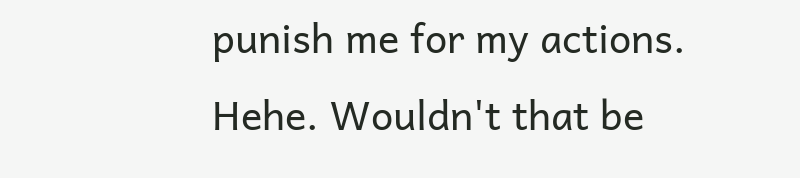punish me for my actions. Hehe. Wouldn't that be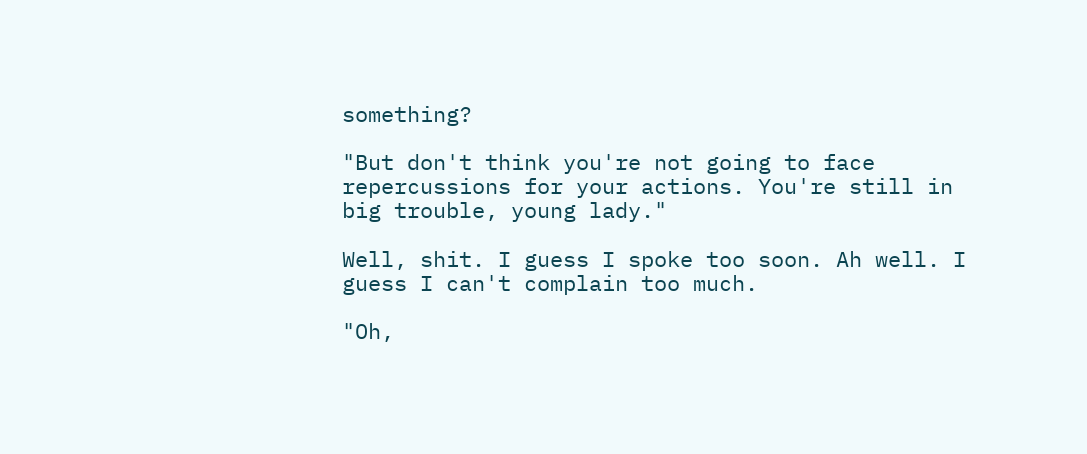something?

"But don't think you're not going to face repercussions for your actions. You're still in big trouble, young lady."

Well, shit. I guess I spoke too soon. Ah well. I guess I can't complain too much.

"Oh,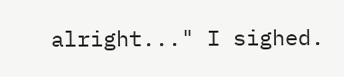alright..." I sighed.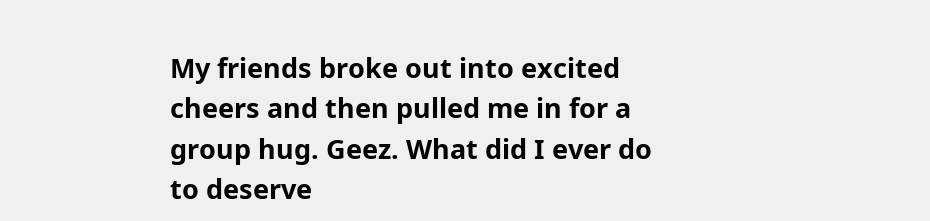My friends broke out into excited cheers and then pulled me in for a group hug. Geez. What did I ever do to deserve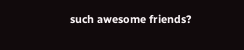such awesome friends?